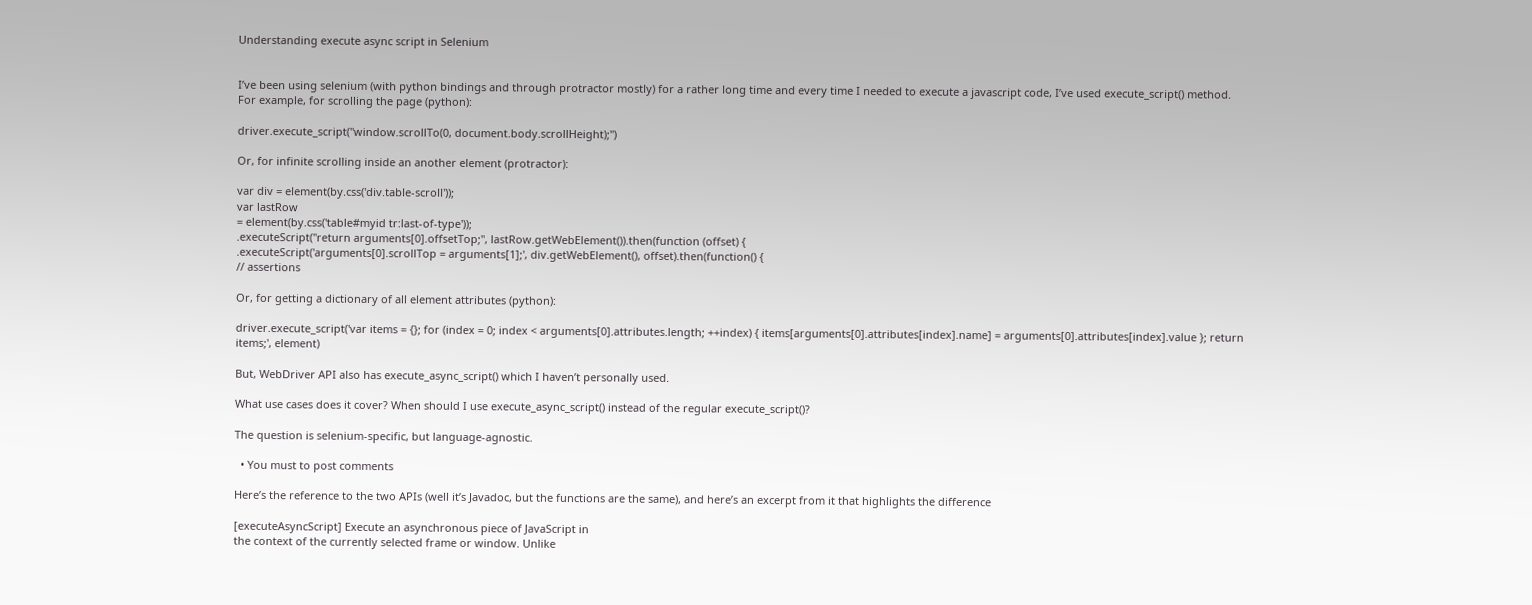Understanding execute async script in Selenium


I’ve been using selenium (with python bindings and through protractor mostly) for a rather long time and every time I needed to execute a javascript code, I’ve used execute_script() method. For example, for scrolling the page (python):

driver.execute_script("window.scrollTo(0, document.body.scrollHeight);")

Or, for infinite scrolling inside an another element (protractor):

var div = element(by.css('div.table-scroll'));
var lastRow
= element(by.css('table#myid tr:last-of-type'));
.executeScript("return arguments[0].offsetTop;", lastRow.getWebElement()).then(function (offset) {
.executeScript('arguments[0].scrollTop = arguments[1];', div.getWebElement(), offset).then(function() {
// assertions

Or, for getting a dictionary of all element attributes (python):

driver.execute_script('var items = {}; for (index = 0; index < arguments[0].attributes.length; ++index) { items[arguments[0].attributes[index].name] = arguments[0].attributes[index].value }; return items;', element)

But, WebDriver API also has execute_async_script() which I haven’t personally used.

What use cases does it cover? When should I use execute_async_script() instead of the regular execute_script()?

The question is selenium-specific, but language-agnostic.

  • You must to post comments

Here’s the reference to the two APIs (well it’s Javadoc, but the functions are the same), and here’s an excerpt from it that highlights the difference

[executeAsyncScript] Execute an asynchronous piece of JavaScript in
the context of the currently selected frame or window. Unlike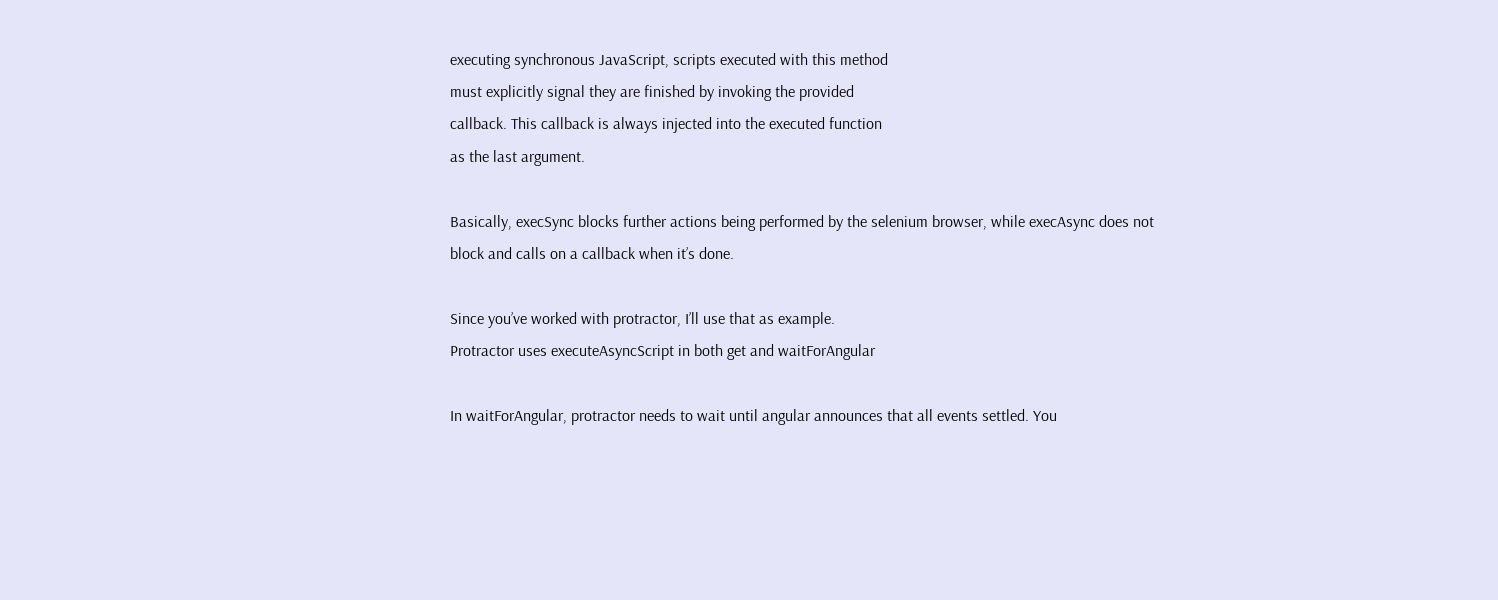executing synchronous JavaScript, scripts executed with this method
must explicitly signal they are finished by invoking the provided
callback. This callback is always injected into the executed function
as the last argument.

Basically, execSync blocks further actions being performed by the selenium browser, while execAsync does not block and calls on a callback when it’s done.

Since you’ve worked with protractor, I’ll use that as example.
Protractor uses executeAsyncScript in both get and waitForAngular

In waitForAngular, protractor needs to wait until angular announces that all events settled. You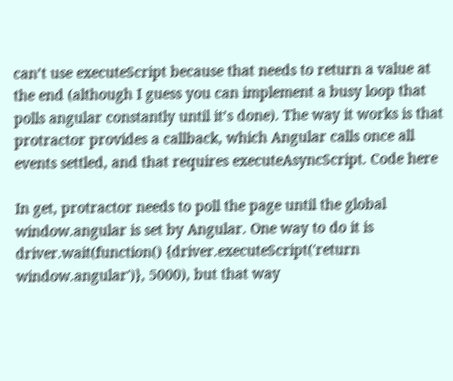can’t use executeScript because that needs to return a value at the end (although I guess you can implement a busy loop that polls angular constantly until it’s done). The way it works is that protractor provides a callback, which Angular calls once all events settled, and that requires executeAsyncScript. Code here

In get, protractor needs to poll the page until the global window.angular is set by Angular. One way to do it is driver.wait(function() {driver.executeScript('return window.angular')}, 5000), but that way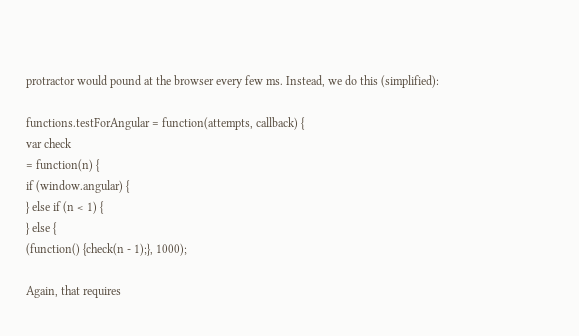protractor would pound at the browser every few ms. Instead, we do this (simplified):

functions.testForAngular = function(attempts, callback) {
var check
= function(n) {
if (window.angular) {
} else if (n < 1) {
} else {
(function() {check(n - 1);}, 1000);

Again, that requires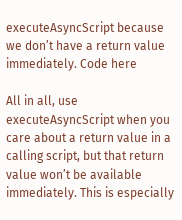executeAsyncScript because we don’t have a return value immediately. Code here

All in all, use executeAsyncScript when you care about a return value in a calling script, but that return value won’t be available immediately. This is especially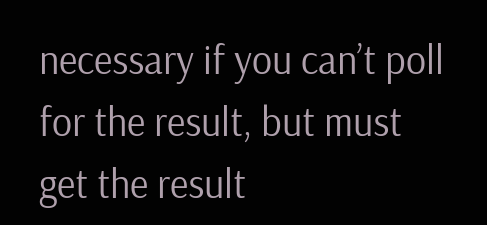necessary if you can’t poll for the result, but must get the result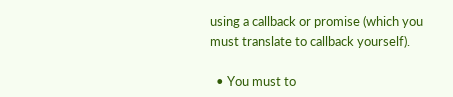using a callback or promise (which you must translate to callback yourself).

  • You must to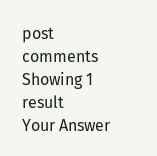post comments
Showing 1 result
Your Answer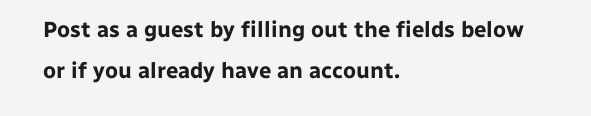Post as a guest by filling out the fields below or if you already have an account.